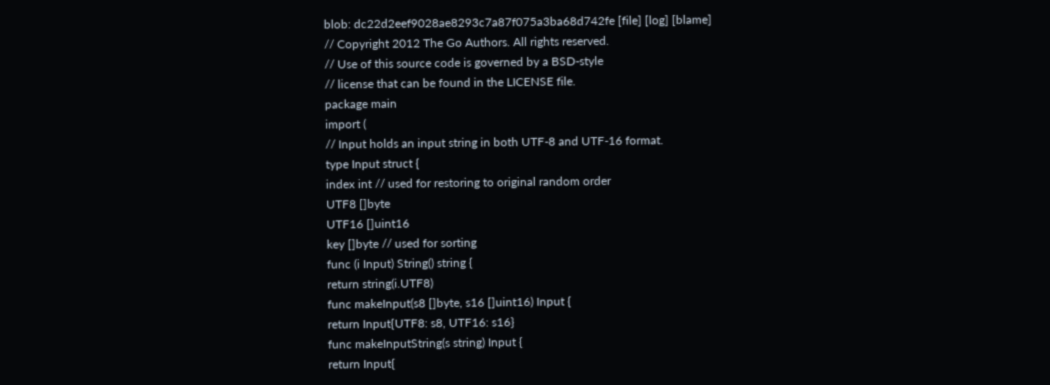blob: dc22d2eef9028ae8293c7a87f075a3ba68d742fe [file] [log] [blame]
// Copyright 2012 The Go Authors. All rights reserved.
// Use of this source code is governed by a BSD-style
// license that can be found in the LICENSE file.
package main
import (
// Input holds an input string in both UTF-8 and UTF-16 format.
type Input struct {
index int // used for restoring to original random order
UTF8 []byte
UTF16 []uint16
key []byte // used for sorting
func (i Input) String() string {
return string(i.UTF8)
func makeInput(s8 []byte, s16 []uint16) Input {
return Input{UTF8: s8, UTF16: s16}
func makeInputString(s string) Input {
return Input{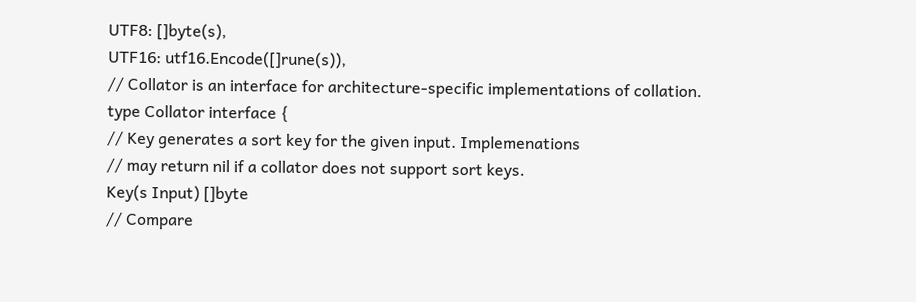UTF8: []byte(s),
UTF16: utf16.Encode([]rune(s)),
// Collator is an interface for architecture-specific implementations of collation.
type Collator interface {
// Key generates a sort key for the given input. Implemenations
// may return nil if a collator does not support sort keys.
Key(s Input) []byte
// Compare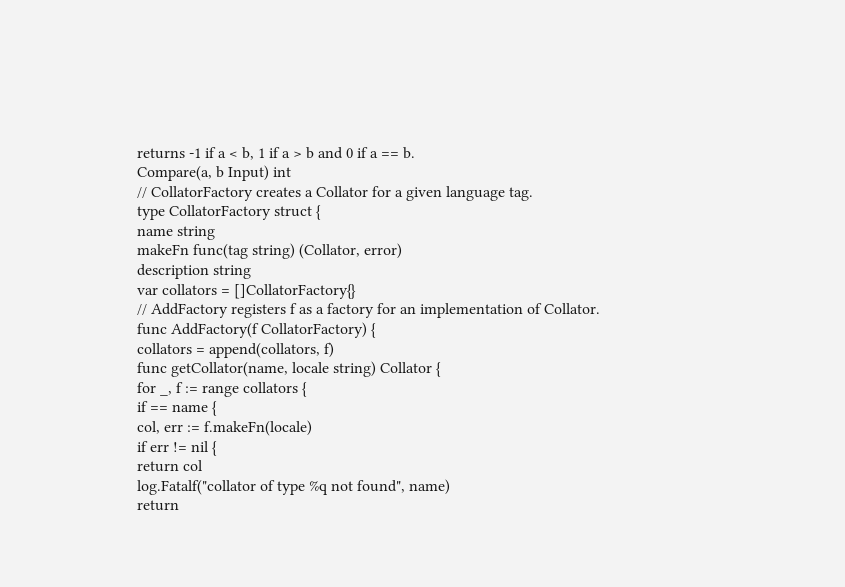returns -1 if a < b, 1 if a > b and 0 if a == b.
Compare(a, b Input) int
// CollatorFactory creates a Collator for a given language tag.
type CollatorFactory struct {
name string
makeFn func(tag string) (Collator, error)
description string
var collators = []CollatorFactory{}
// AddFactory registers f as a factory for an implementation of Collator.
func AddFactory(f CollatorFactory) {
collators = append(collators, f)
func getCollator(name, locale string) Collator {
for _, f := range collators {
if == name {
col, err := f.makeFn(locale)
if err != nil {
return col
log.Fatalf("collator of type %q not found", name)
return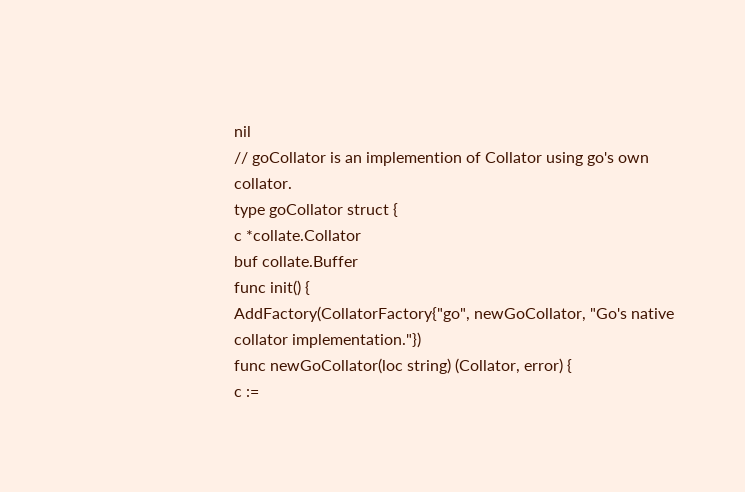nil
// goCollator is an implemention of Collator using go's own collator.
type goCollator struct {
c *collate.Collator
buf collate.Buffer
func init() {
AddFactory(CollatorFactory{"go", newGoCollator, "Go's native collator implementation."})
func newGoCollator(loc string) (Collator, error) {
c :=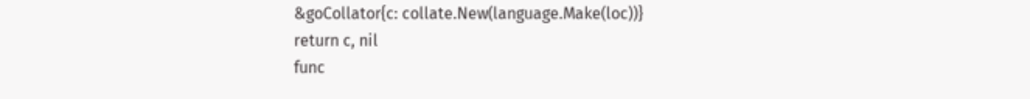&goCollator{c: collate.New(language.Make(loc))}
return c, nil
func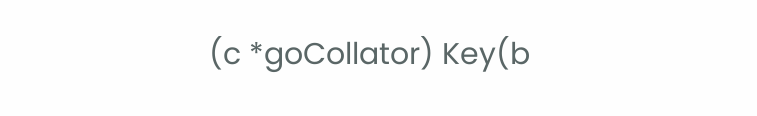(c *goCollator) Key(b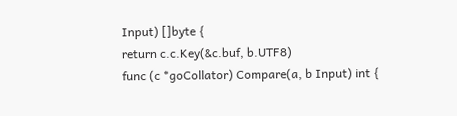Input) []byte {
return c.c.Key(&c.buf, b.UTF8)
func (c *goCollator) Compare(a, b Input) int {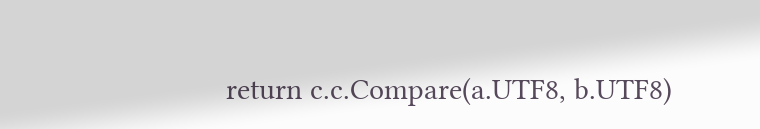return c.c.Compare(a.UTF8, b.UTF8)